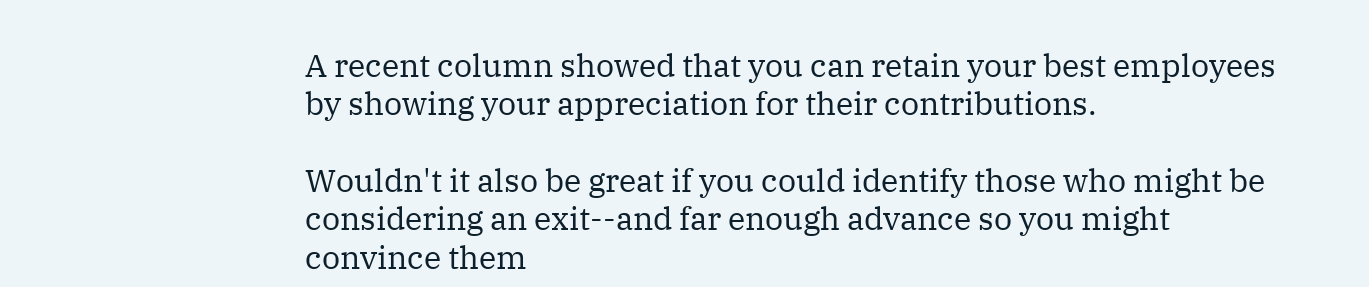A recent column showed that you can retain your best employees by showing your appreciation for their contributions.

Wouldn't it also be great if you could identify those who might be considering an exit--and far enough advance so you might convince them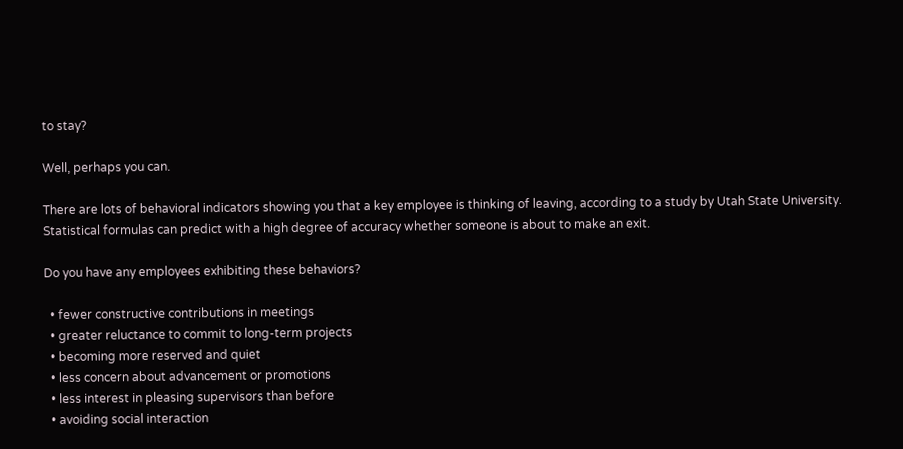to stay?

Well, perhaps you can.

There are lots of behavioral indicators showing you that a key employee is thinking of leaving, according to a study by Utah State University. Statistical formulas can predict with a high degree of accuracy whether someone is about to make an exit.

Do you have any employees exhibiting these behaviors?

  • fewer constructive contributions in meetings
  • greater reluctance to commit to long-term projects
  • becoming more reserved and quiet
  • less concern about advancement or promotions
  • less interest in pleasing supervisors than before
  • avoiding social interaction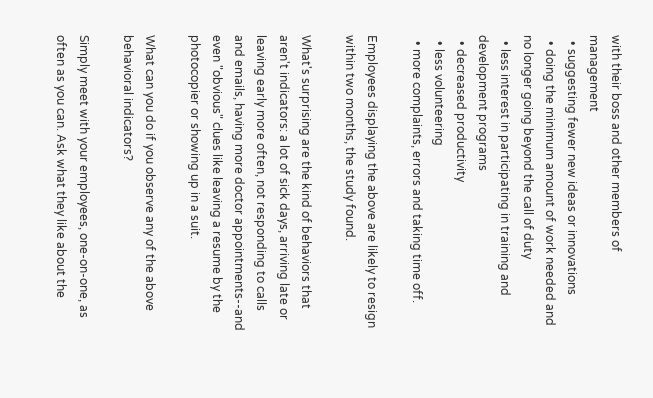with their boss and other members of management
  • suggesting fewer new ideas or innovations
  • doing the minimum amount of work needed and no longer going beyond the call of duty
  • less interest in participating in training and development programs
  • decreased productivity
  • less volunteering
  • more complaints, errors and taking time off.

Employees displaying the above are likely to resign within two months, the study found.

What's surprising are the kind of behaviors that aren't indicators: a lot of sick days, arriving late or leaving early more often, not responding to calls and emails, having more doctor appointments--and even "obvious" clues like leaving a resume by the photocopier or showing up in a suit.

What can you do if you observe any of the above behavioral indicators?

Simply meet with your employees, one-on-one, as often as you can. Ask what they like about the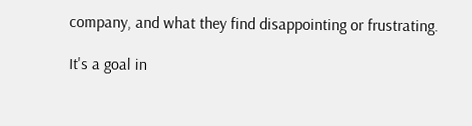company, and what they find disappointing or frustrating.

It's a goal in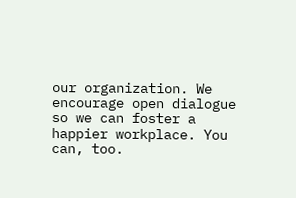our organization. We encourage open dialogue so we can foster a happier workplace. You can, too.